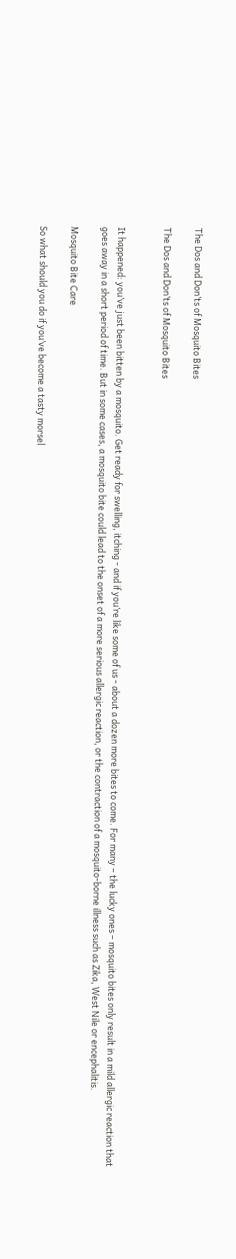The Dos and Don’ts of Mosquito Bites

The Dos and Don’ts of Mosquito Bites


It happened: you’ve just been bitten by a mosquito. Get ready for swelling, itching - and if you’re like some of us - about a dozen more bites to come. For many – the lucky ones – mosquito bites only result in a mild allergic reaction that goes away in a short period of time. But in some cases, a mosquito bite could lead to the onset of a more serious allergic reaction, or the contraction of a mosquito-borne illness such as Zika, West Nile or encephalitis.

Mosquito Bite Care

So what should you do if you’ve become a tasty morsel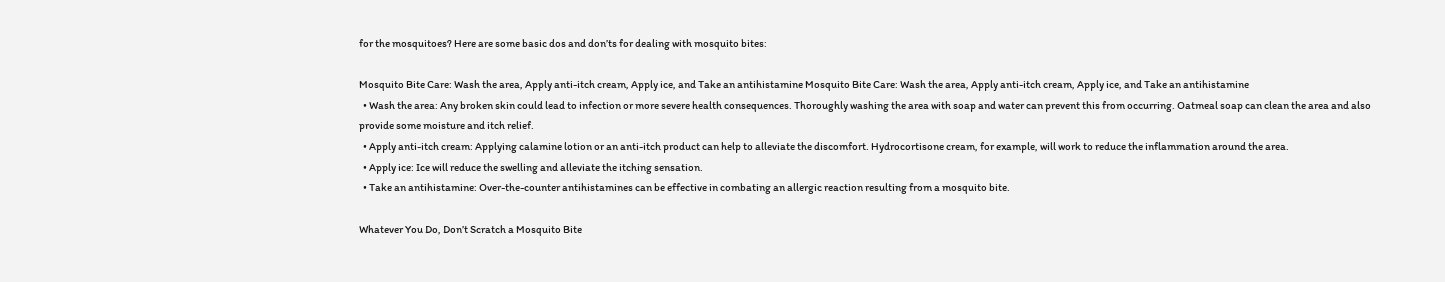for the mosquitoes? Here are some basic dos and don’ts for dealing with mosquito bites:

Mosquito Bite Care: Wash the area, Apply anti-itch cream, Apply ice, and Take an antihistamine Mosquito Bite Care: Wash the area, Apply anti-itch cream, Apply ice, and Take an antihistamine
  • Wash the area: Any broken skin could lead to infection or more severe health consequences. Thoroughly washing the area with soap and water can prevent this from occurring. Oatmeal soap can clean the area and also provide some moisture and itch relief.
  • Apply anti-itch cream: Applying calamine lotion or an anti-itch product can help to alleviate the discomfort. Hydrocortisone cream, for example, will work to reduce the inflammation around the area.
  • Apply ice: Ice will reduce the swelling and alleviate the itching sensation.
  • Take an antihistamine: Over-the-counter antihistamines can be effective in combating an allergic reaction resulting from a mosquito bite.

Whatever You Do, Don’t Scratch a Mosquito Bite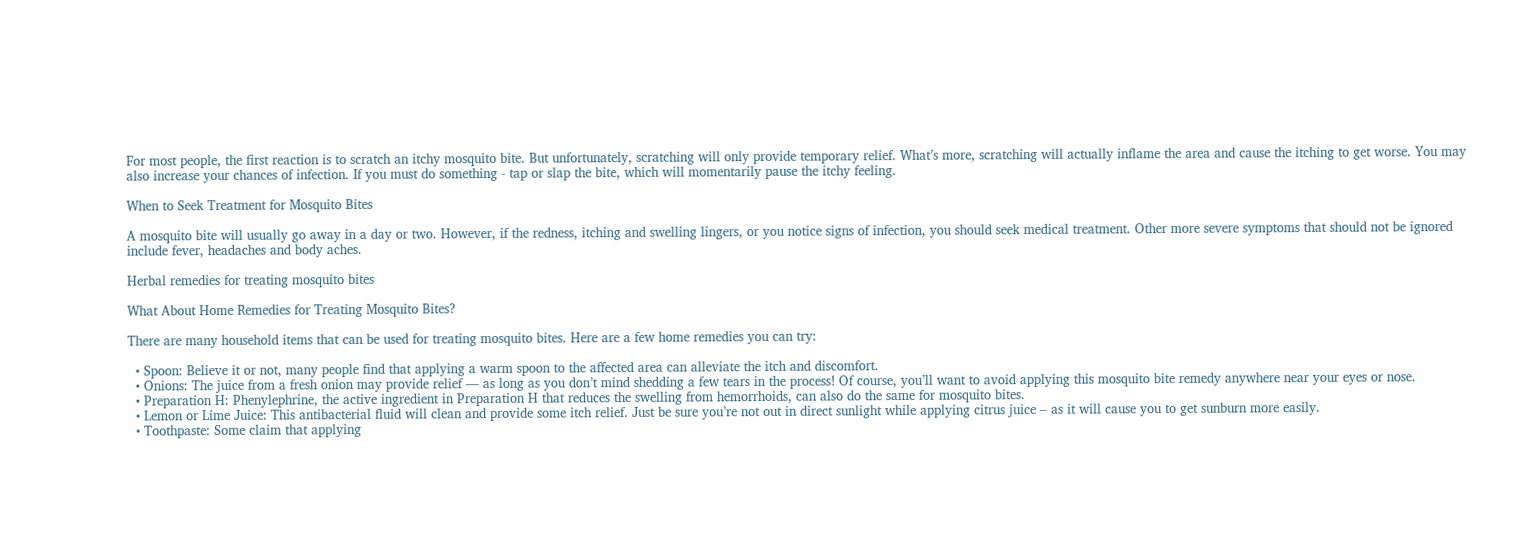For most people, the first reaction is to scratch an itchy mosquito bite. But unfortunately, scratching will only provide temporary relief. What’s more, scratching will actually inflame the area and cause the itching to get worse. You may also increase your chances of infection. If you must do something - tap or slap the bite, which will momentarily pause the itchy feeling.

When to Seek Treatment for Mosquito Bites

A mosquito bite will usually go away in a day or two. However, if the redness, itching and swelling lingers, or you notice signs of infection, you should seek medical treatment. Other more severe symptoms that should not be ignored include fever, headaches and body aches.

Herbal remedies for treating mosquito bites

What About Home Remedies for Treating Mosquito Bites?

There are many household items that can be used for treating mosquito bites. Here are a few home remedies you can try:

  • Spoon: Believe it or not, many people find that applying a warm spoon to the affected area can alleviate the itch and discomfort.
  • Onions: The juice from a fresh onion may provide relief — as long as you don’t mind shedding a few tears in the process! Of course, you’ll want to avoid applying this mosquito bite remedy anywhere near your eyes or nose.
  • Preparation H: Phenylephrine, the active ingredient in Preparation H that reduces the swelling from hemorrhoids, can also do the same for mosquito bites.
  • Lemon or Lime Juice: This antibacterial fluid will clean and provide some itch relief. Just be sure you’re not out in direct sunlight while applying citrus juice – as it will cause you to get sunburn more easily.
  • Toothpaste: Some claim that applying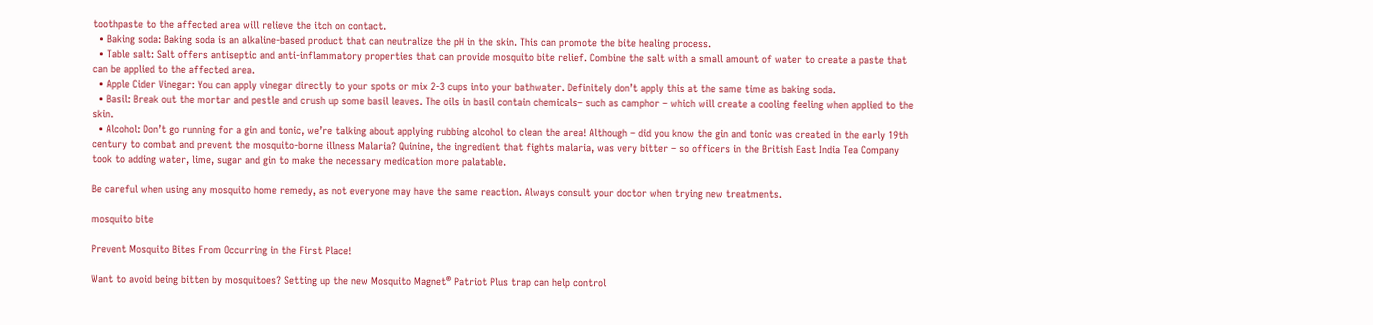toothpaste to the affected area will relieve the itch on contact.
  • Baking soda: Baking soda is an alkaline-based product that can neutralize the pH in the skin. This can promote the bite healing process.
  • Table salt: Salt offers antiseptic and anti-inflammatory properties that can provide mosquito bite relief. Combine the salt with a small amount of water to create a paste that can be applied to the affected area.
  • Apple Cider Vinegar: You can apply vinegar directly to your spots or mix 2-3 cups into your bathwater. Definitely don’t apply this at the same time as baking soda.
  • Basil: Break out the mortar and pestle and crush up some basil leaves. The oils in basil contain chemicals– such as camphor – which will create a cooling feeling when applied to the skin.
  • Alcohol: Don’t go running for a gin and tonic, we’re talking about applying rubbing alcohol to clean the area! Although – did you know the gin and tonic was created in the early 19th century to combat and prevent the mosquito-borne illness Malaria? Quinine, the ingredient that fights malaria, was very bitter – so officers in the British East India Tea Company took to adding water, lime, sugar and gin to make the necessary medication more palatable.

Be careful when using any mosquito home remedy, as not everyone may have the same reaction. Always consult your doctor when trying new treatments.

mosquito bite

Prevent Mosquito Bites From Occurring in the First Place!

Want to avoid being bitten by mosquitoes? Setting up the new Mosquito Magnet® Patriot Plus trap can help control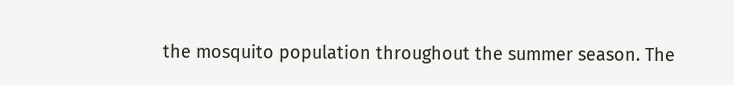the mosquito population throughout the summer season. The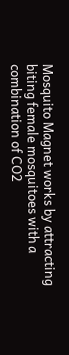Mosquito Magnet works by attracting biting female mosquitoes with a combination of CO2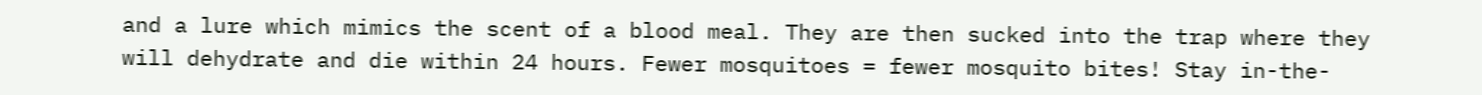and a lure which mimics the scent of a blood meal. They are then sucked into the trap where they will dehydrate and die within 24 hours. Fewer mosquitoes = fewer mosquito bites! Stay in-the-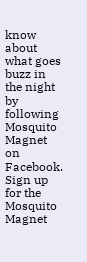know about what goes buzz in the night by following Mosquito Magnet on Facebook. Sign up for the Mosquito Magnet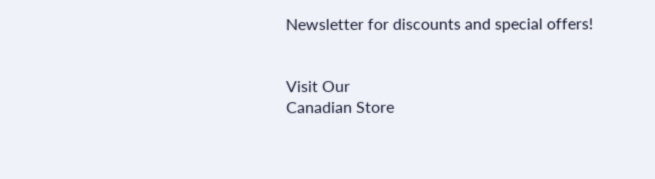Newsletter for discounts and special offers!


Visit Our
Canadian Store